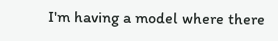I'm having a model where there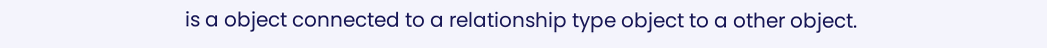is a object connected to a relationship type object to a other object.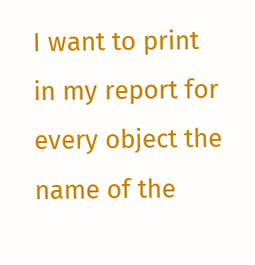I want to print in my report for every object the name of the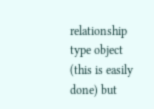relationship type object (this is easily done) but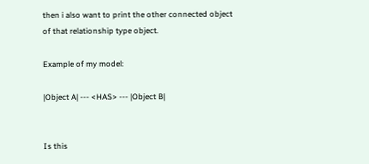then i also want to print the other connected object of that relationship type object.

Example of my model:

|Object A| --- <HAS> --- |Object B|


Is this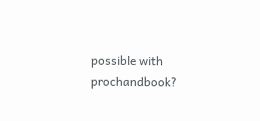possible with prochandbook?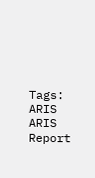Tags: ARIS ARIS Report